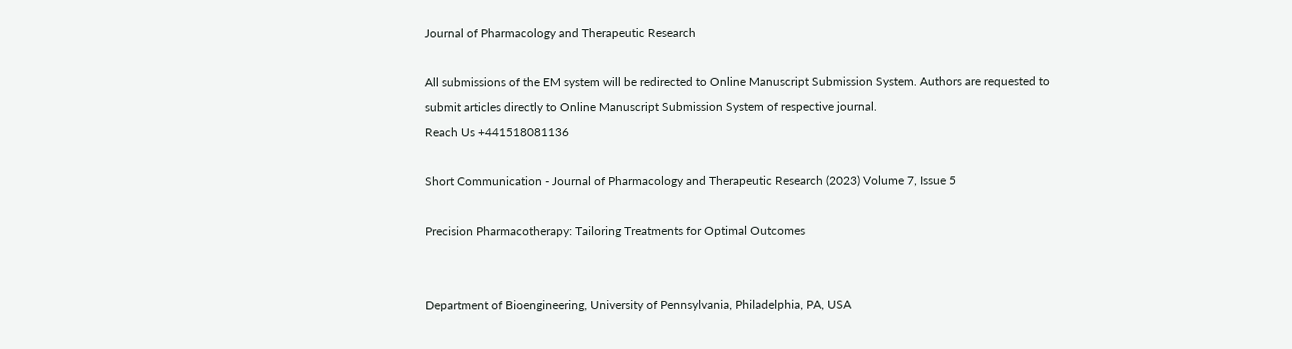Journal of Pharmacology and Therapeutic Research

All submissions of the EM system will be redirected to Online Manuscript Submission System. Authors are requested to submit articles directly to Online Manuscript Submission System of respective journal.
Reach Us +441518081136

Short Communication - Journal of Pharmacology and Therapeutic Research (2023) Volume 7, Issue 5

Precision Pharmacotherapy: Tailoring Treatments for Optimal Outcomes


Department of Bioengineering, University of Pennsylvania, Philadelphia, PA, USA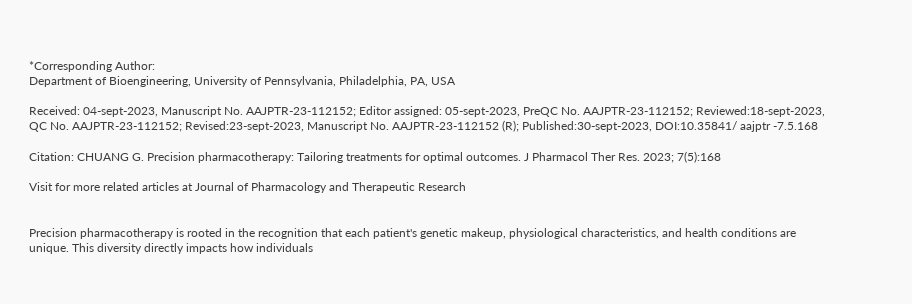*Corresponding Author:
Department of Bioengineering, University of Pennsylvania, Philadelphia, PA, USA

Received: 04-sept-2023, Manuscript No. AAJPTR-23-112152; Editor assigned: 05-sept-2023, PreQC No. AAJPTR-23-112152; Reviewed:18-sept-2023, QC No. AAJPTR-23-112152; Revised:23-sept-2023, Manuscript No. AAJPTR-23-112152 (R); Published:30-sept-2023, DOI:10.35841/ aajptr -7.5.168

Citation: CHUANG G. Precision pharmacotherapy: Tailoring treatments for optimal outcomes. J Pharmacol Ther Res. 2023; 7(5):168

Visit for more related articles at Journal of Pharmacology and Therapeutic Research


Precision pharmacotherapy is rooted in the recognition that each patient's genetic makeup, physiological characteristics, and health conditions are unique. This diversity directly impacts how individuals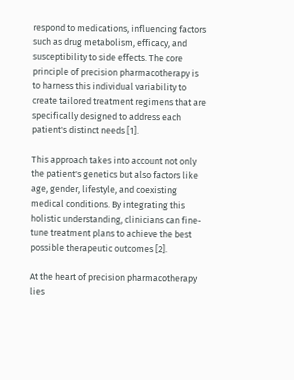respond to medications, influencing factors such as drug metabolism, efficacy, and susceptibility to side effects. The core principle of precision pharmacotherapy is to harness this individual variability to create tailored treatment regimens that are specifically designed to address each patient's distinct needs [1].

This approach takes into account not only the patient's genetics but also factors like age, gender, lifestyle, and coexisting medical conditions. By integrating this holistic understanding, clinicians can fine-tune treatment plans to achieve the best possible therapeutic outcomes [2].

At the heart of precision pharmacotherapy lies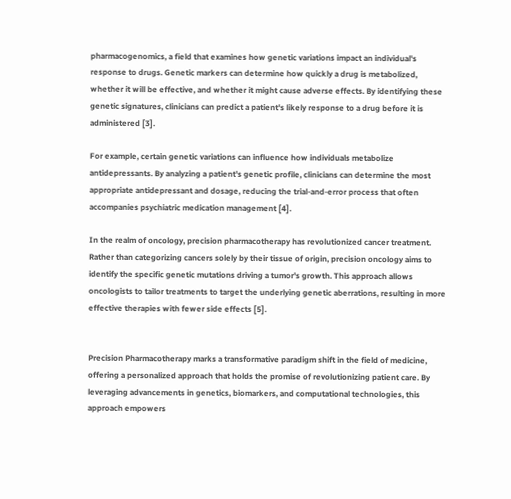pharmacogenomics, a field that examines how genetic variations impact an individual's response to drugs. Genetic markers can determine how quickly a drug is metabolized, whether it will be effective, and whether it might cause adverse effects. By identifying these genetic signatures, clinicians can predict a patient's likely response to a drug before it is administered [3].

For example, certain genetic variations can influence how individuals metabolize antidepressants. By analyzing a patient's genetic profile, clinicians can determine the most appropriate antidepressant and dosage, reducing the trial-and-error process that often accompanies psychiatric medication management [4].

In the realm of oncology, precision pharmacotherapy has revolutionized cancer treatment. Rather than categorizing cancers solely by their tissue of origin, precision oncology aims to identify the specific genetic mutations driving a tumor's growth. This approach allows oncologists to tailor treatments to target the underlying genetic aberrations, resulting in more effective therapies with fewer side effects [5].


Precision Pharmacotherapy marks a transformative paradigm shift in the field of medicine, offering a personalized approach that holds the promise of revolutionizing patient care. By leveraging advancements in genetics, biomarkers, and computational technologies, this approach empowers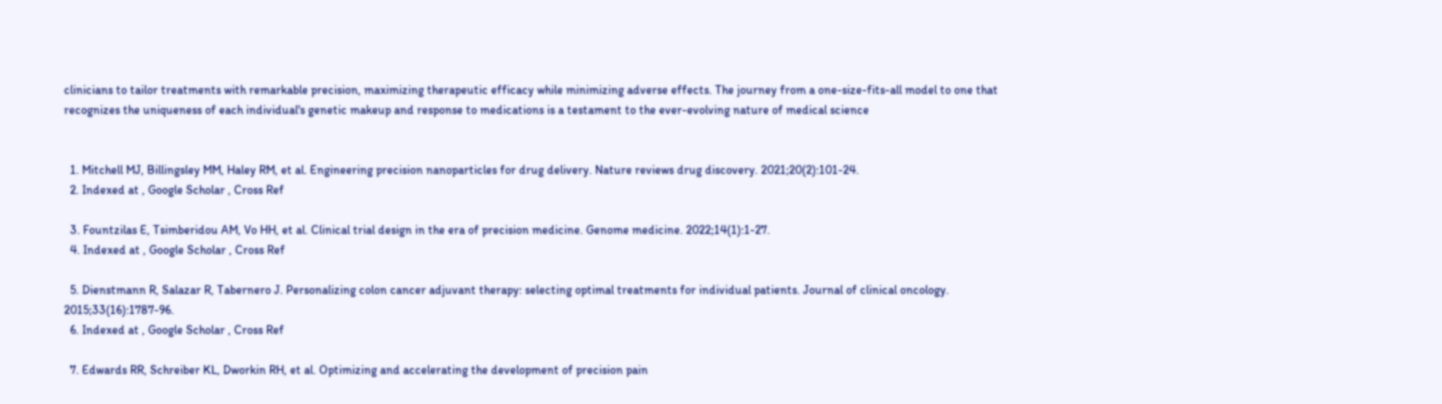clinicians to tailor treatments with remarkable precision, maximizing therapeutic efficacy while minimizing adverse effects. The journey from a one-size-fits-all model to one that recognizes the uniqueness of each individual's genetic makeup and response to medications is a testament to the ever-evolving nature of medical science


  1. Mitchell MJ, Billingsley MM, Haley RM, et al. Engineering precision nanoparticles for drug delivery. Nature reviews drug discovery. 2021;20(2):101-24.
  2. Indexed at , Google Scholar , Cross Ref

  3. Fountzilas E, Tsimberidou AM, Vo HH, et al. Clinical trial design in the era of precision medicine. Genome medicine. 2022;14(1):1-27.
  4. Indexed at , Google Scholar , Cross Ref

  5. Dienstmann R, Salazar R, Tabernero J. Personalizing colon cancer adjuvant therapy: selecting optimal treatments for individual patients. Journal of clinical oncology. 2015;33(16):1787-96.
  6. Indexed at , Google Scholar , Cross Ref

  7. Edwards RR, Schreiber KL, Dworkin RH, et al. Optimizing and accelerating the development of precision pain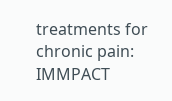treatments for chronic pain: IMMPACT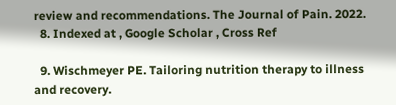review and recommendations. The Journal of Pain. 2022.
  8. Indexed at , Google Scholar , Cross Ref

  9. Wischmeyer PE. Tailoring nutrition therapy to illness and recovery.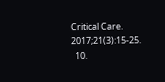Critical Care. 2017;21(3):15-25.
  10.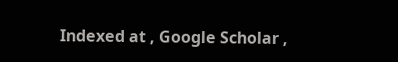Indexed at , Google Scholar ,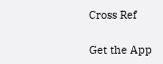Cross Ref

Get the App